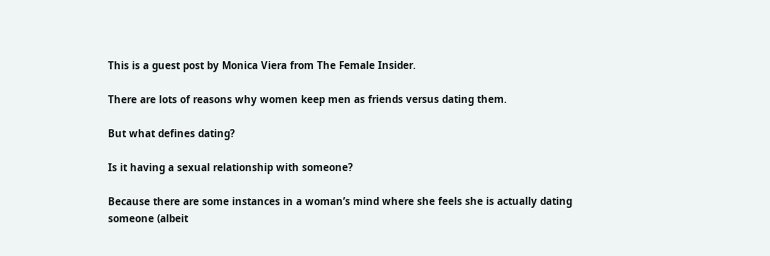This is a guest post by Monica Viera from The Female Insider.

There are lots of reasons why women keep men as friends versus dating them.

But what defines dating?

Is it having a sexual relationship with someone?

Because there are some instances in a woman’s mind where she feels she is actually dating someone (albeit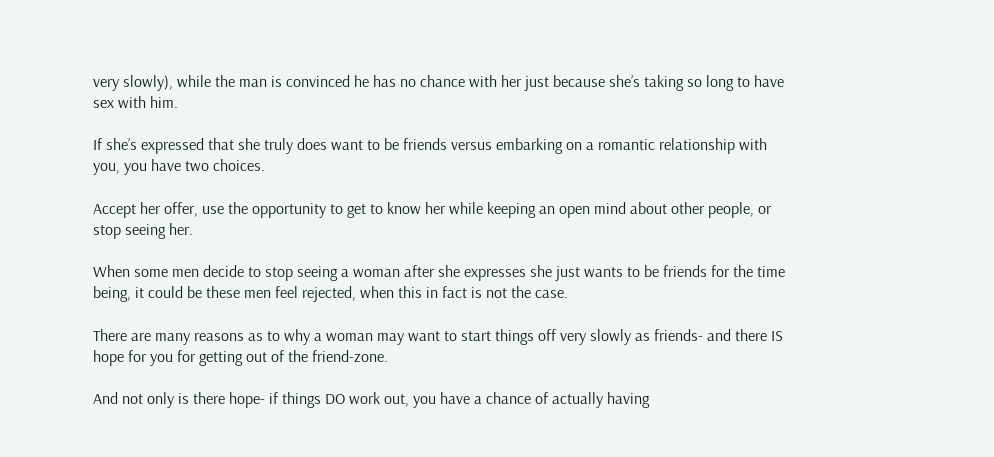very slowly), while the man is convinced he has no chance with her just because she’s taking so long to have sex with him.

If she’s expressed that she truly does want to be friends versus embarking on a romantic relationship with you, you have two choices.

Accept her offer, use the opportunity to get to know her while keeping an open mind about other people, or stop seeing her.

When some men decide to stop seeing a woman after she expresses she just wants to be friends for the time being, it could be these men feel rejected, when this in fact is not the case.

There are many reasons as to why a woman may want to start things off very slowly as friends- and there IS hope for you for getting out of the friend-zone.

And not only is there hope- if things DO work out, you have a chance of actually having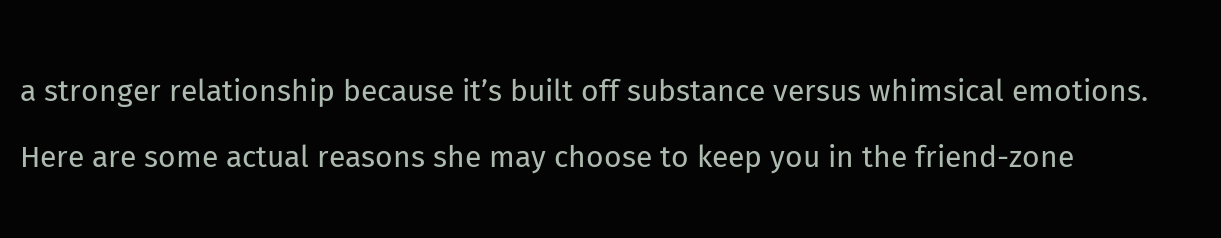a stronger relationship because it’s built off substance versus whimsical emotions.

Here are some actual reasons she may choose to keep you in the friend-zone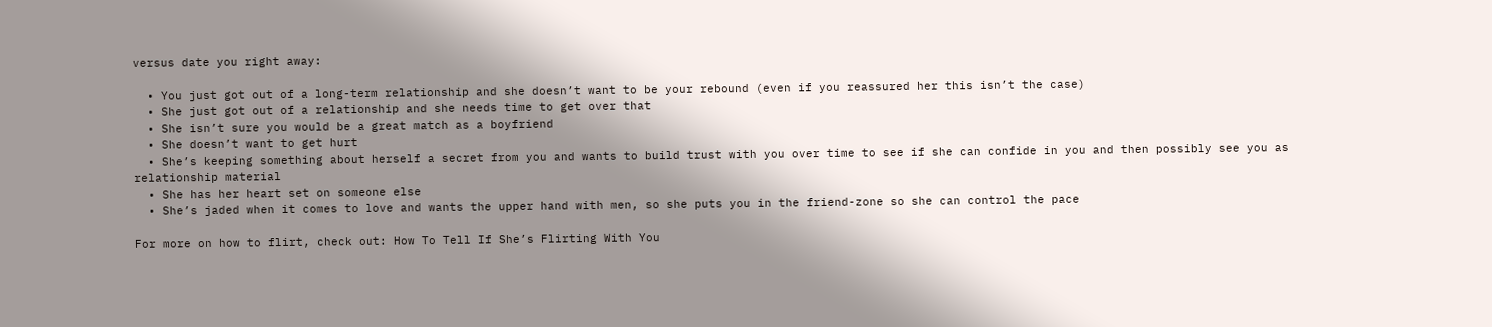versus date you right away:

  • You just got out of a long-term relationship and she doesn’t want to be your rebound (even if you reassured her this isn’t the case)
  • She just got out of a relationship and she needs time to get over that
  • She isn’t sure you would be a great match as a boyfriend
  • She doesn’t want to get hurt
  • She’s keeping something about herself a secret from you and wants to build trust with you over time to see if she can confide in you and then possibly see you as relationship material
  • She has her heart set on someone else
  • She’s jaded when it comes to love and wants the upper hand with men, so she puts you in the friend-zone so she can control the pace

For more on how to flirt, check out: How To Tell If She’s Flirting With You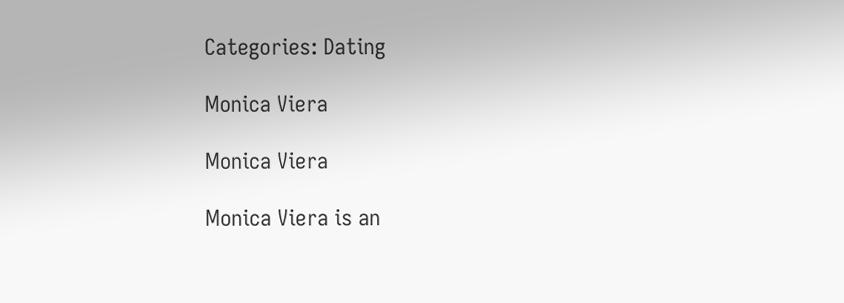Categories: Dating

Monica Viera

Monica Viera

Monica Viera is an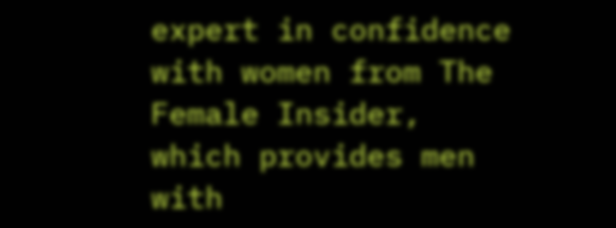expert in confidence with women from The Female Insider, which provides men with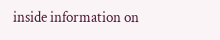inside information on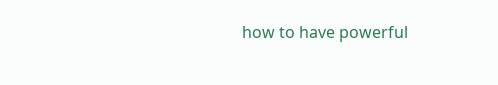how to have powerful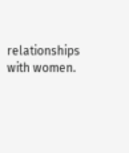relationships with women.